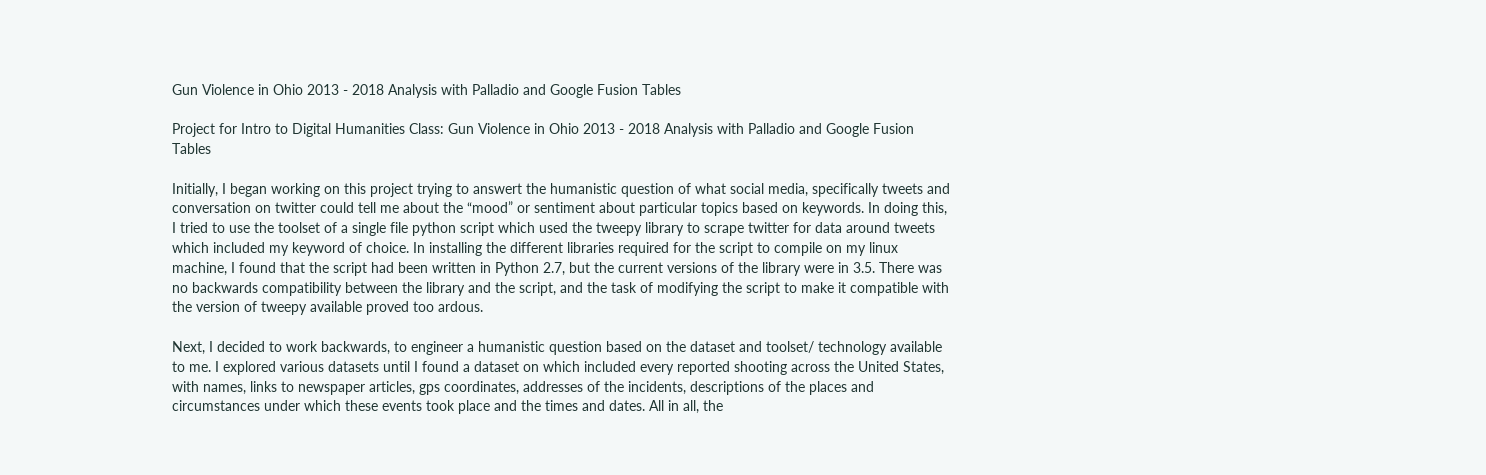Gun Violence in Ohio 2013 - 2018 Analysis with Palladio and Google Fusion Tables

Project for Intro to Digital Humanities Class: Gun Violence in Ohio 2013 - 2018 Analysis with Palladio and Google Fusion Tables

Initially, I began working on this project trying to answert the humanistic question of what social media, specifically tweets and conversation on twitter could tell me about the “mood” or sentiment about particular topics based on keywords. In doing this, I tried to use the toolset of a single file python script which used the tweepy library to scrape twitter for data around tweets which included my keyword of choice. In installing the different libraries required for the script to compile on my linux machine, I found that the script had been written in Python 2.7, but the current versions of the library were in 3.5. There was no backwards compatibility between the library and the script, and the task of modifying the script to make it compatible with the version of tweepy available proved too ardous.

Next, I decided to work backwards, to engineer a humanistic question based on the dataset and toolset/ technology available to me. I explored various datasets until I found a dataset on which included every reported shooting across the United States, with names, links to newspaper articles, gps coordinates, addresses of the incidents, descriptions of the places and circumstances under which these events took place and the times and dates. All in all, the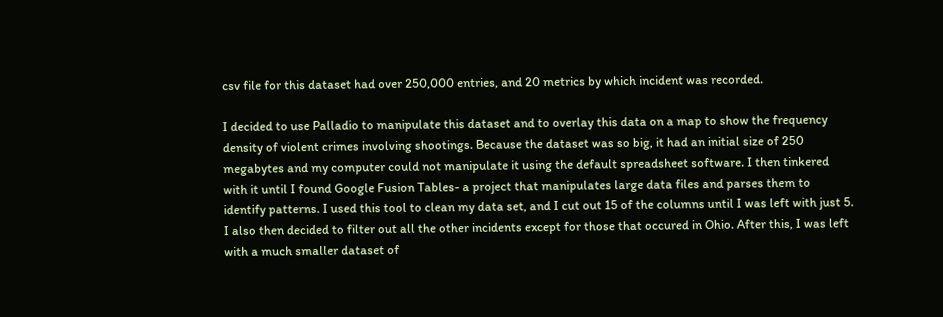csv file for this dataset had over 250,000 entries, and 20 metrics by which incident was recorded.

I decided to use Palladio to manipulate this dataset and to overlay this data on a map to show the frequency density of violent crimes involving shootings. Because the dataset was so big, it had an initial size of 250 megabytes and my computer could not manipulate it using the default spreadsheet software. I then tinkered with it until I found Google Fusion Tables- a project that manipulates large data files and parses them to identify patterns. I used this tool to clean my data set, and I cut out 15 of the columns until I was left with just 5. I also then decided to filter out all the other incidents except for those that occured in Ohio. After this, I was left with a much smaller dataset of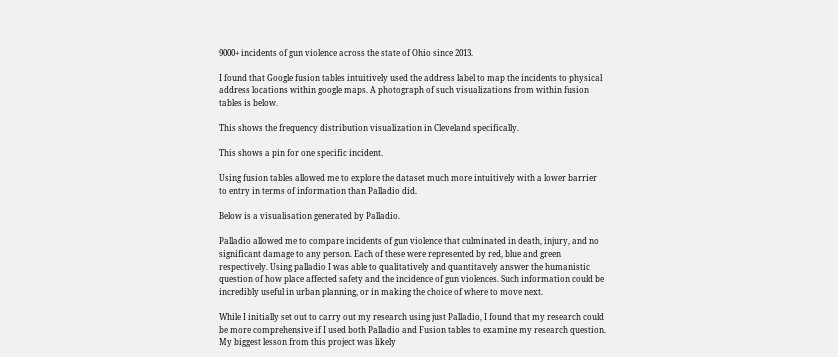9000+ incidents of gun violence across the state of Ohio since 2013.

I found that Google fusion tables intuitively used the address label to map the incidents to physical address locations within google maps. A photograph of such visualizations from within fusion tables is below.

This shows the frequency distribution visualization in Cleveland specifically.

This shows a pin for one specific incident.

Using fusion tables allowed me to explore the dataset much more intuitively with a lower barrier to entry in terms of information than Palladio did.

Below is a visualisation generated by Palladio.

Palladio allowed me to compare incidents of gun violence that culminated in death, injury, and no significant damage to any person. Each of these were represented by red, blue and green respectively. Using palladio I was able to qualitatively and quantitavely answer the humanistic question of how place affected safety and the incidence of gun violences. Such information could be incredibly useful in urban planning, or in making the choice of where to move next.

While I initially set out to carry out my research using just Palladio, I found that my research could be more comprehensive if I used both Palladio and Fusion tables to examine my research question. My biggest lesson from this project was likely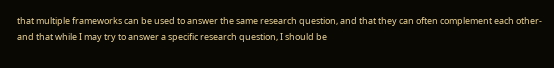that multiple frameworks can be used to answer the same research question, and that they can often complement each other- and that while I may try to answer a specific research question, I should be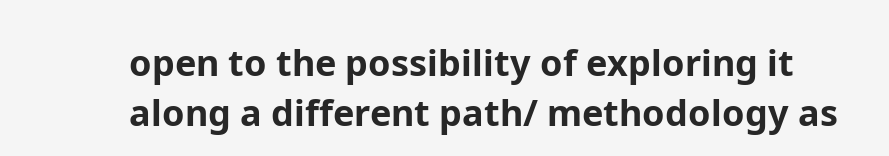open to the possibility of exploring it along a different path/ methodology as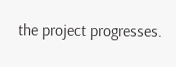the project progresses.